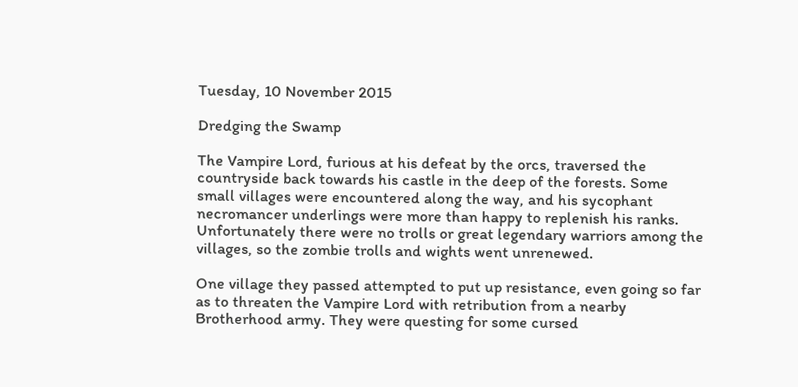Tuesday, 10 November 2015

Dredging the Swamp

The Vampire Lord, furious at his defeat by the orcs, traversed the countryside back towards his castle in the deep of the forests. Some small villages were encountered along the way, and his sycophant necromancer underlings were more than happy to replenish his ranks. Unfortunately there were no trolls or great legendary warriors among the villages, so the zombie trolls and wights went unrenewed.

One village they passed attempted to put up resistance, even going so far as to threaten the Vampire Lord with retribution from a nearby Brotherhood army. They were questing for some cursed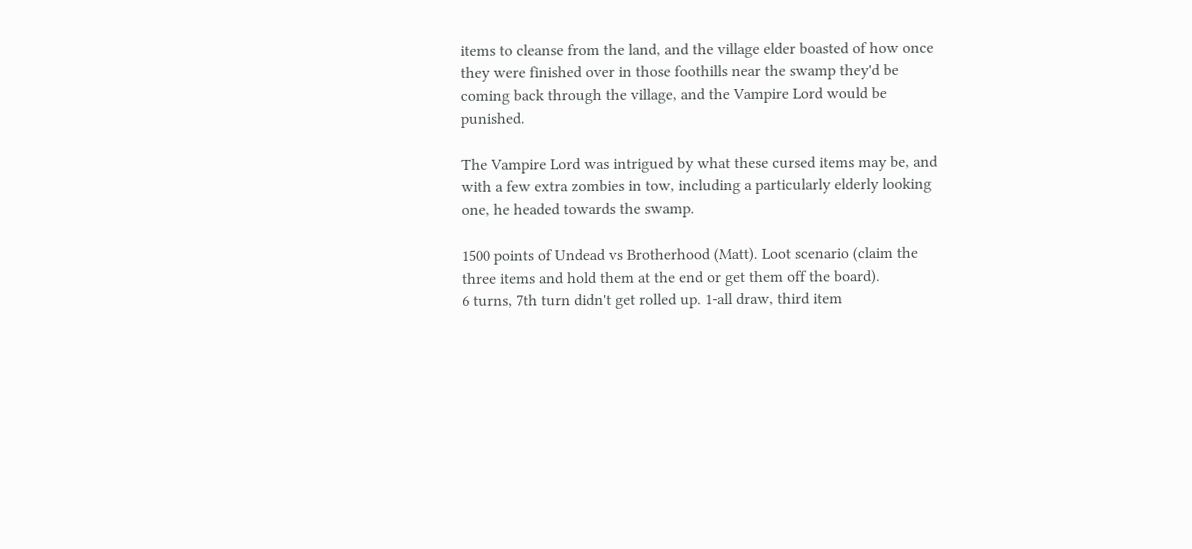items to cleanse from the land, and the village elder boasted of how once they were finished over in those foothills near the swamp they'd be coming back through the village, and the Vampire Lord would be punished.

The Vampire Lord was intrigued by what these cursed items may be, and with a few extra zombies in tow, including a particularly elderly looking one, he headed towards the swamp.

1500 points of Undead vs Brotherhood (Matt). Loot scenario (claim the three items and hold them at the end or get them off the board).
6 turns, 7th turn didn't get rolled up. 1-all draw, third item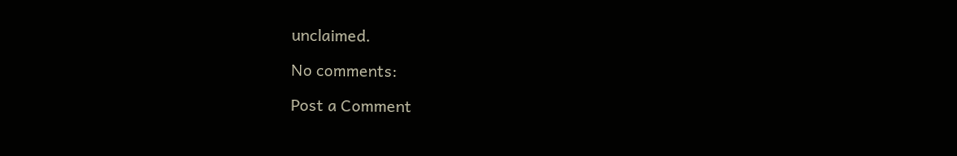unclaimed.

No comments:

Post a Comment